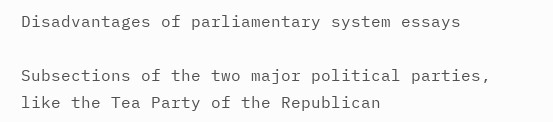Disadvantages of parliamentary system essays

Subsections of the two major political parties, like the Tea Party of the Republican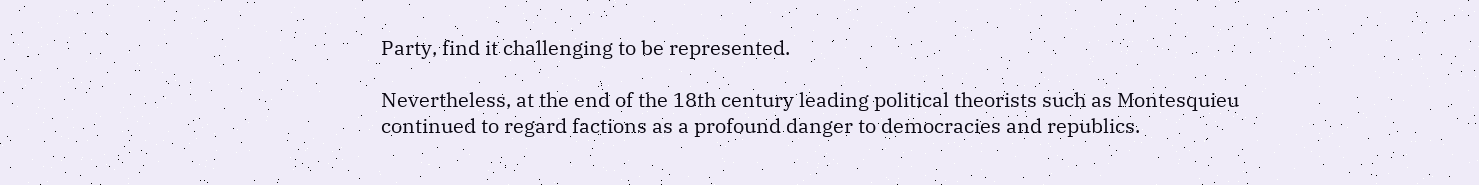Party, find it challenging to be represented.

Nevertheless, at the end of the 18th century leading political theorists such as Montesquieu continued to regard factions as a profound danger to democracies and republics.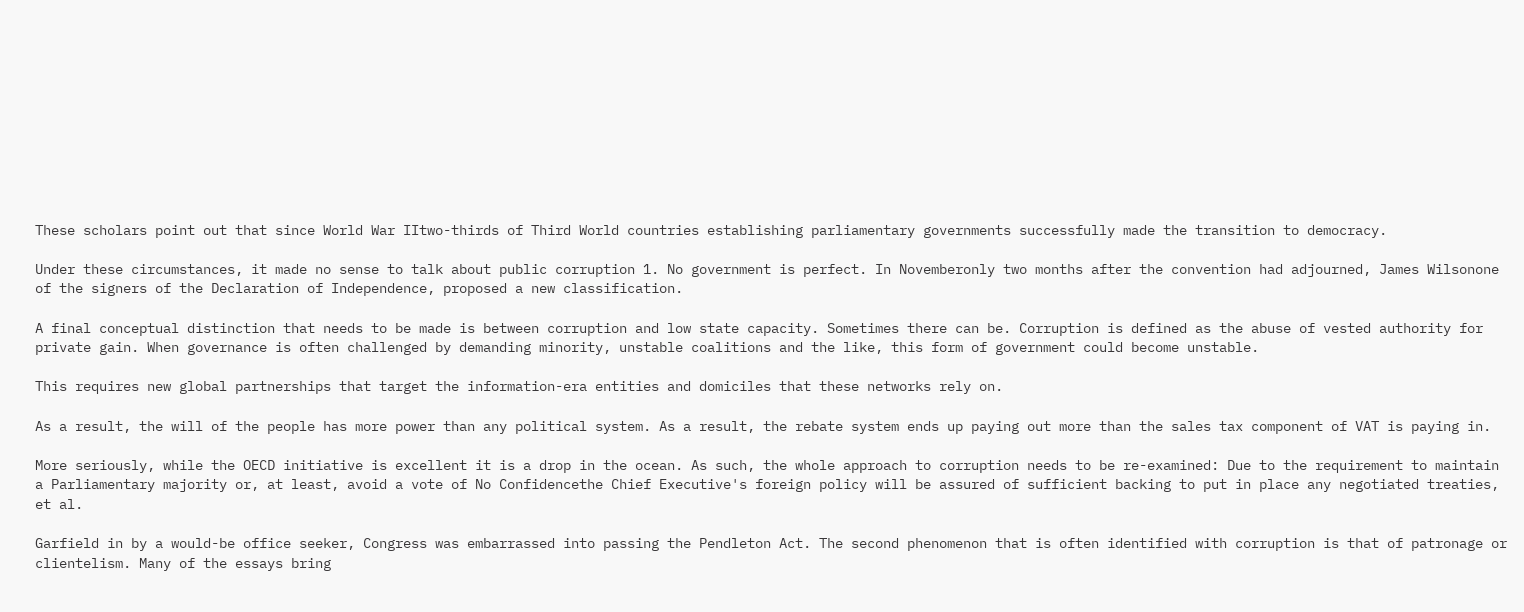These scholars point out that since World War IItwo-thirds of Third World countries establishing parliamentary governments successfully made the transition to democracy.

Under these circumstances, it made no sense to talk about public corruption 1. No government is perfect. In Novemberonly two months after the convention had adjourned, James Wilsonone of the signers of the Declaration of Independence, proposed a new classification.

A final conceptual distinction that needs to be made is between corruption and low state capacity. Sometimes there can be. Corruption is defined as the abuse of vested authority for private gain. When governance is often challenged by demanding minority, unstable coalitions and the like, this form of government could become unstable.

This requires new global partnerships that target the information-era entities and domiciles that these networks rely on.

As a result, the will of the people has more power than any political system. As a result, the rebate system ends up paying out more than the sales tax component of VAT is paying in.

More seriously, while the OECD initiative is excellent it is a drop in the ocean. As such, the whole approach to corruption needs to be re-examined: Due to the requirement to maintain a Parliamentary majority or, at least, avoid a vote of No Confidencethe Chief Executive's foreign policy will be assured of sufficient backing to put in place any negotiated treaties, et al.

Garfield in by a would-be office seeker, Congress was embarrassed into passing the Pendleton Act. The second phenomenon that is often identified with corruption is that of patronage or clientelism. Many of the essays bring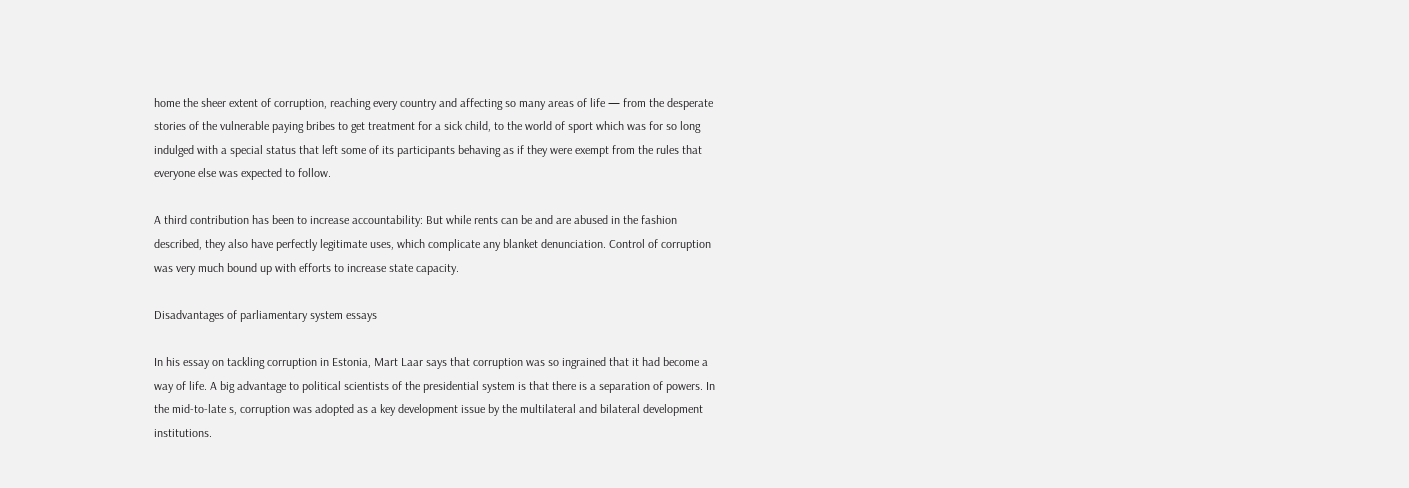home the sheer extent of corruption, reaching every country and affecting so many areas of life — from the desperate stories of the vulnerable paying bribes to get treatment for a sick child, to the world of sport which was for so long indulged with a special status that left some of its participants behaving as if they were exempt from the rules that everyone else was expected to follow.

A third contribution has been to increase accountability: But while rents can be and are abused in the fashion described, they also have perfectly legitimate uses, which complicate any blanket denunciation. Control of corruption was very much bound up with efforts to increase state capacity.

Disadvantages of parliamentary system essays

In his essay on tackling corruption in Estonia, Mart Laar says that corruption was so ingrained that it had become a way of life. A big advantage to political scientists of the presidential system is that there is a separation of powers. In the mid-to-late s, corruption was adopted as a key development issue by the multilateral and bilateral development institutions.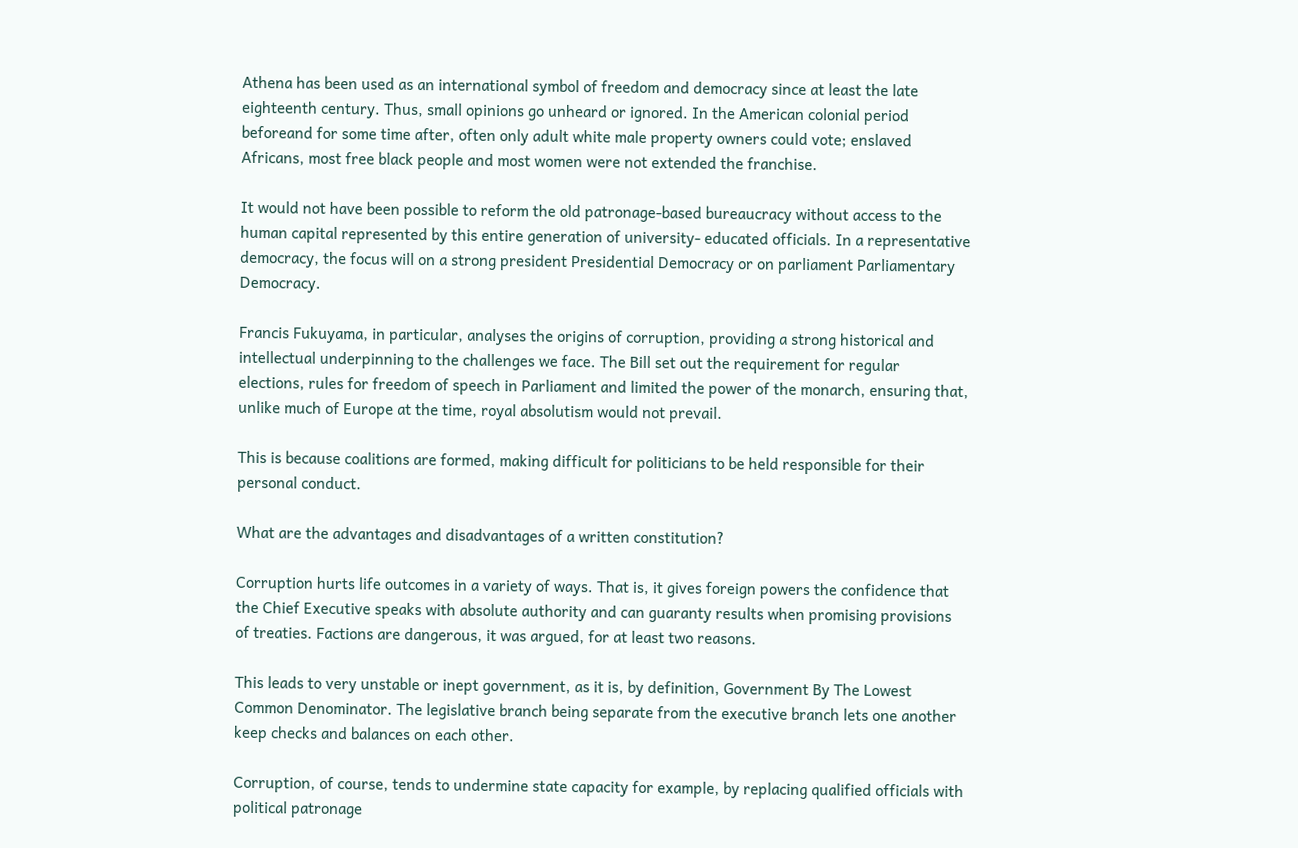Athena has been used as an international symbol of freedom and democracy since at least the late eighteenth century. Thus, small opinions go unheard or ignored. In the American colonial period beforeand for some time after, often only adult white male property owners could vote; enslaved Africans, most free black people and most women were not extended the franchise.

It would not have been possible to reform the old patronage-based bureaucracy without access to the human capital represented by this entire generation of university- educated officials. In a representative democracy, the focus will on a strong president Presidential Democracy or on parliament Parliamentary Democracy.

Francis Fukuyama, in particular, analyses the origins of corruption, providing a strong historical and intellectual underpinning to the challenges we face. The Bill set out the requirement for regular elections, rules for freedom of speech in Parliament and limited the power of the monarch, ensuring that, unlike much of Europe at the time, royal absolutism would not prevail.

This is because coalitions are formed, making difficult for politicians to be held responsible for their personal conduct.

What are the advantages and disadvantages of a written constitution?

Corruption hurts life outcomes in a variety of ways. That is, it gives foreign powers the confidence that the Chief Executive speaks with absolute authority and can guaranty results when promising provisions of treaties. Factions are dangerous, it was argued, for at least two reasons.

This leads to very unstable or inept government, as it is, by definition, Government By The Lowest Common Denominator. The legislative branch being separate from the executive branch lets one another keep checks and balances on each other.

Corruption, of course, tends to undermine state capacity for example, by replacing qualified officials with political patronage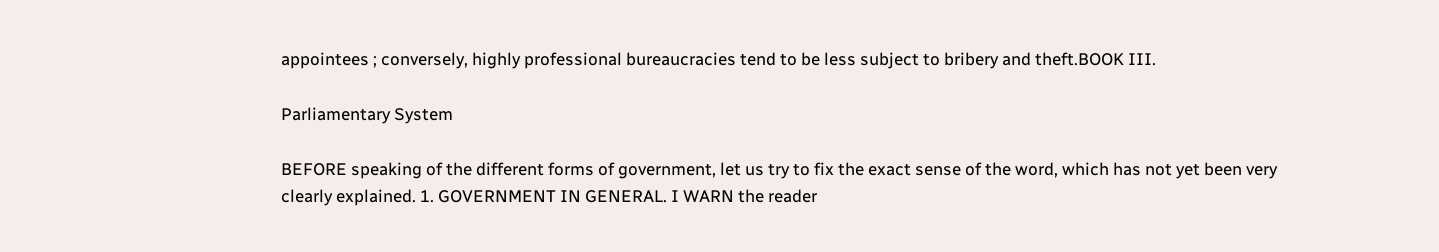appointees ; conversely, highly professional bureaucracies tend to be less subject to bribery and theft.BOOK III.

Parliamentary System

BEFORE speaking of the different forms of government, let us try to fix the exact sense of the word, which has not yet been very clearly explained. 1. GOVERNMENT IN GENERAL. I WARN the reader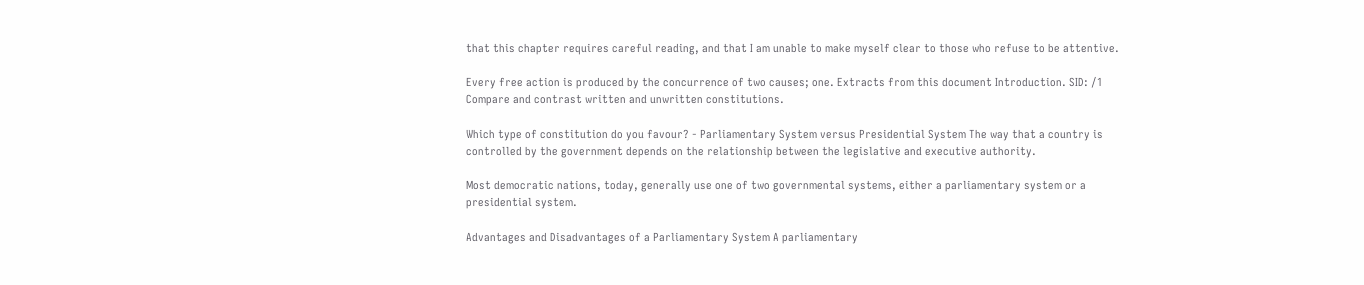that this chapter requires careful reading, and that I am unable to make myself clear to those who refuse to be attentive.

Every free action is produced by the concurrence of two causes; one. Extracts from this document Introduction. SID: /1 Compare and contrast written and unwritten constitutions.

Which type of constitution do you favour? - Parliamentary System versus Presidential System The way that a country is controlled by the government depends on the relationship between the legislative and executive authority.

Most democratic nations, today, generally use one of two governmental systems, either a parliamentary system or a presidential system.

Advantages and Disadvantages of a Parliamentary System A parliamentary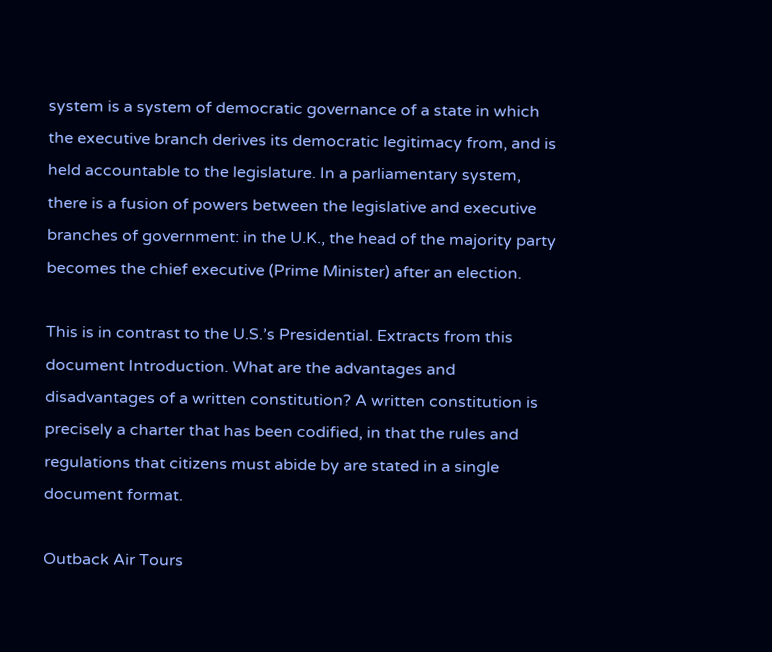system is a system of democratic governance of a state in which the executive branch derives its democratic legitimacy from, and is held accountable to the legislature. In a parliamentary system, there is a fusion of powers between the legislative and executive branches of government: in the U.K., the head of the majority party becomes the chief executive (Prime Minister) after an election.

This is in contrast to the U.S.’s Presidential. Extracts from this document Introduction. What are the advantages and disadvantages of a written constitution? A written constitution is precisely a charter that has been codified, in that the rules and regulations that citizens must abide by are stated in a single document format.

Outback Air Tours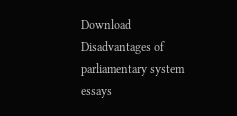Download
Disadvantages of parliamentary system essays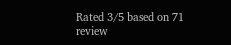Rated 3/5 based on 71 review